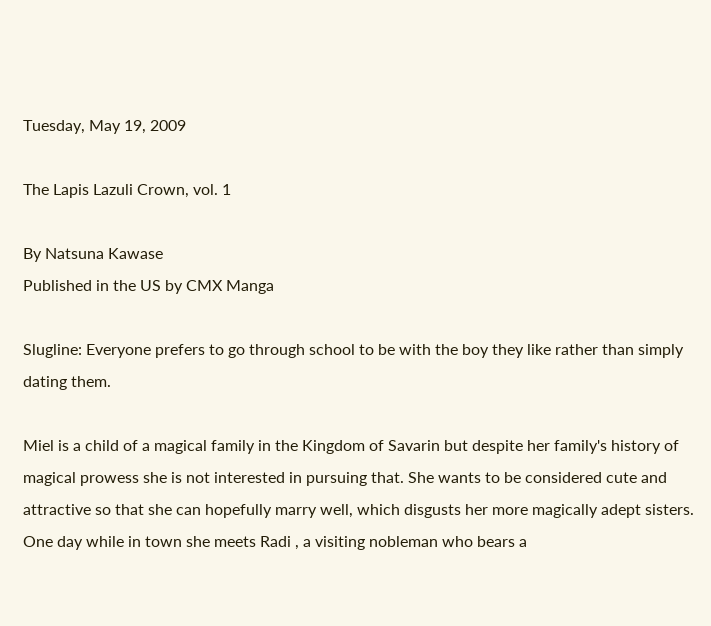Tuesday, May 19, 2009

The Lapis Lazuli Crown, vol. 1

By Natsuna Kawase
Published in the US by CMX Manga

Slugline: Everyone prefers to go through school to be with the boy they like rather than simply dating them.

Miel is a child of a magical family in the Kingdom of Savarin but despite her family's history of magical prowess she is not interested in pursuing that. She wants to be considered cute and attractive so that she can hopefully marry well, which disgusts her more magically adept sisters. One day while in town she meets Radi , a visiting nobleman who bears a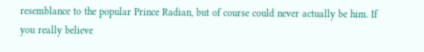resemblance to the popular Prince Radian, but of course could never actually be him. If you really believe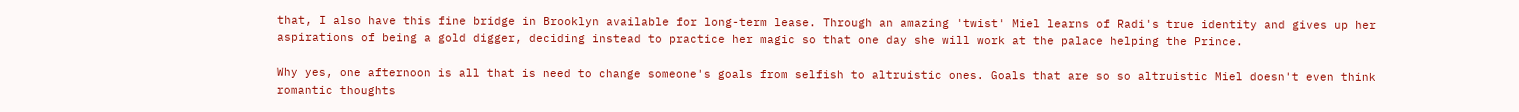that, I also have this fine bridge in Brooklyn available for long-term lease. Through an amazing 'twist' Miel learns of Radi's true identity and gives up her aspirations of being a gold digger, deciding instead to practice her magic so that one day she will work at the palace helping the Prince.

Why yes, one afternoon is all that is need to change someone's goals from selfish to altruistic ones. Goals that are so so altruistic Miel doesn't even think romantic thoughts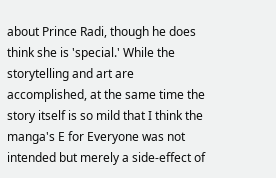about Prince Radi, though he does think she is 'special.' While the storytelling and art are accomplished, at the same time the story itself is so mild that I think the manga's E for Everyone was not intended but merely a side-effect of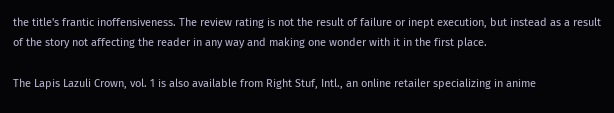the title's frantic inoffensiveness. The review rating is not the result of failure or inept execution, but instead as a result of the story not affecting the reader in any way and making one wonder with it in the first place.

The Lapis Lazuli Crown, vol. 1 is also available from Right Stuf, Intl., an online retailer specializing in anime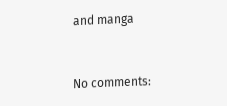and manga


No comments: